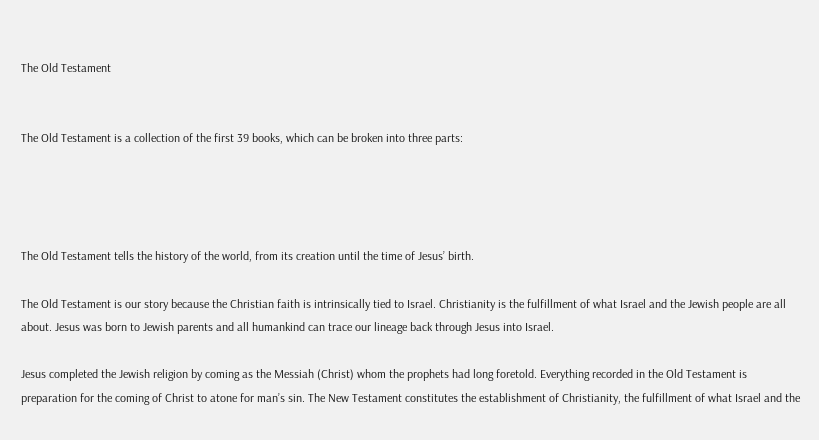The Old Testament


The Old Testament is a collection of the first 39 books, which can be broken into three parts:




The Old Testament tells the history of the world, from its creation until the time of Jesus’ birth.

The Old Testament is our story because the Christian faith is intrinsically tied to Israel. Christianity is the fulfillment of what Israel and the Jewish people are all about. Jesus was born to Jewish parents and all humankind can trace our lineage back through Jesus into Israel.

Jesus completed the Jewish religion by coming as the Messiah (Christ) whom the prophets had long foretold. Everything recorded in the Old Testament is preparation for the coming of Christ to atone for man’s sin. The New Testament constitutes the establishment of Christianity, the fulfillment of what Israel and the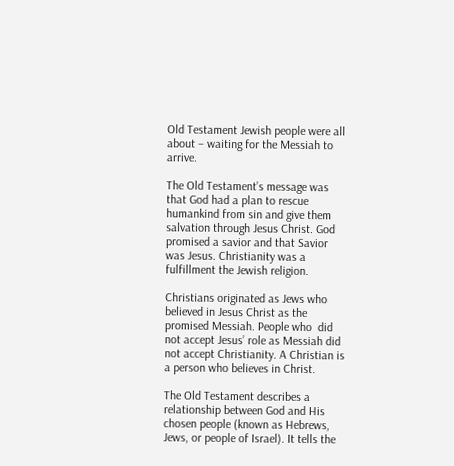Old Testament Jewish people were all about – waiting for the Messiah to arrive.

The Old Testament’s message was that God had a plan to rescue humankind from sin and give them salvation through Jesus Christ. God promised a savior and that Savior was Jesus. Christianity was a fulfillment the Jewish religion.

Christians originated as Jews who believed in Jesus Christ as the promised Messiah. People who  did not accept Jesus’ role as Messiah did not accept Christianity. A Christian is a person who believes in Christ.

The Old Testament describes a relationship between God and His chosen people (known as Hebrews, Jews, or people of Israel). It tells the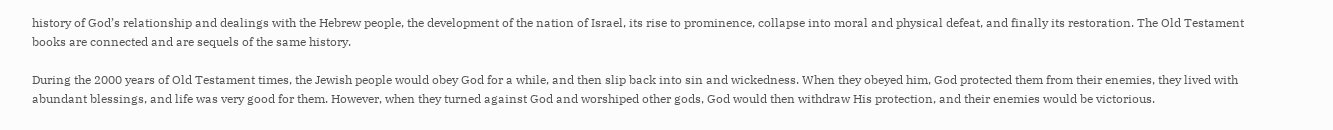history of God’s relationship and dealings with the Hebrew people, the development of the nation of Israel, its rise to prominence, collapse into moral and physical defeat, and finally its restoration. The Old Testament books are connected and are sequels of the same history.

During the 2000 years of Old Testament times, the Jewish people would obey God for a while, and then slip back into sin and wickedness. When they obeyed him, God protected them from their enemies, they lived with abundant blessings, and life was very good for them. However, when they turned against God and worshiped other gods, God would then withdraw His protection, and their enemies would be victorious.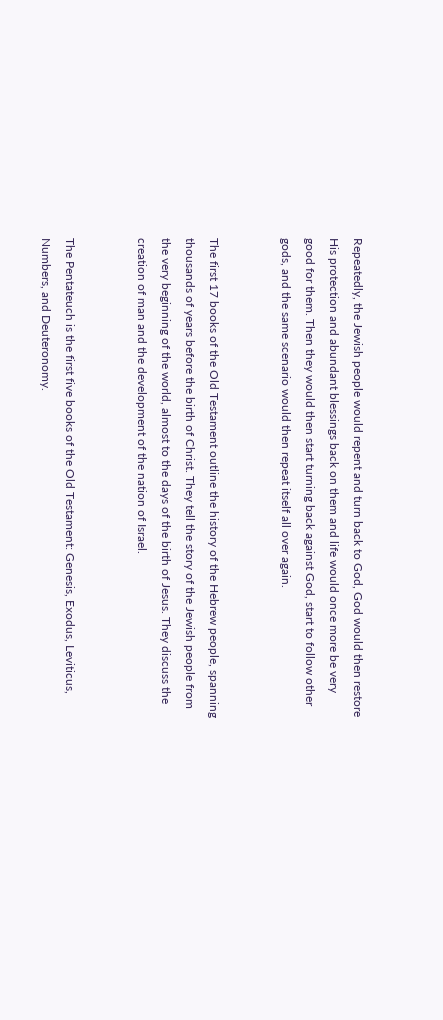Repeatedly, the Jewish people would repent and turn back to God, God would then restore His protection and abundant blessings back on them and life would once more be very good for them. Then they would then start turning back against God, start to follow other gods, and the same scenario would then repeat itself all over again.


The first 17 books of the Old Testament outline the history of the Hebrew people, spanning thousands of years before the birth of Christ. They tell the story of the Jewish people from the very beginning of the world, almost to the days of the birth of Jesus. They discuss the creation of man and the development of the nation of Israel.


The Pentateuch is the first five books of the Old Testament: Genesis, Exodus, Leviticus, Numbers, and Deuteronomy.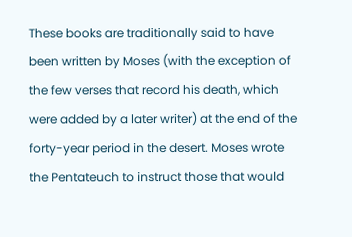These books are traditionally said to have been written by Moses (with the exception of the few verses that record his death, which were added by a later writer) at the end of the forty-year period in the desert. Moses wrote the Pentateuch to instruct those that would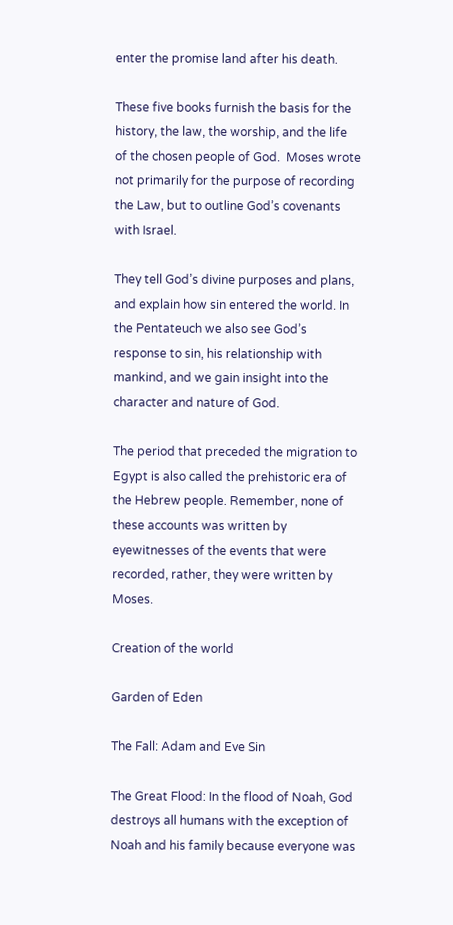enter the promise land after his death.

These five books furnish the basis for the history, the law, the worship, and the life of the chosen people of God.  Moses wrote not primarily for the purpose of recording the Law, but to outline God’s covenants with Israel.

They tell God’s divine purposes and plans, and explain how sin entered the world. In the Pentateuch we also see God’s response to sin, his relationship with mankind, and we gain insight into the character and nature of God.

The period that preceded the migration to Egypt is also called the prehistoric era of the Hebrew people. Remember, none of these accounts was written by eyewitnesses of the events that were recorded, rather, they were written by Moses.

Creation of the world

Garden of Eden

The Fall: Adam and Eve Sin

The Great Flood: In the flood of Noah, God destroys all humans with the exception of Noah and his family because everyone was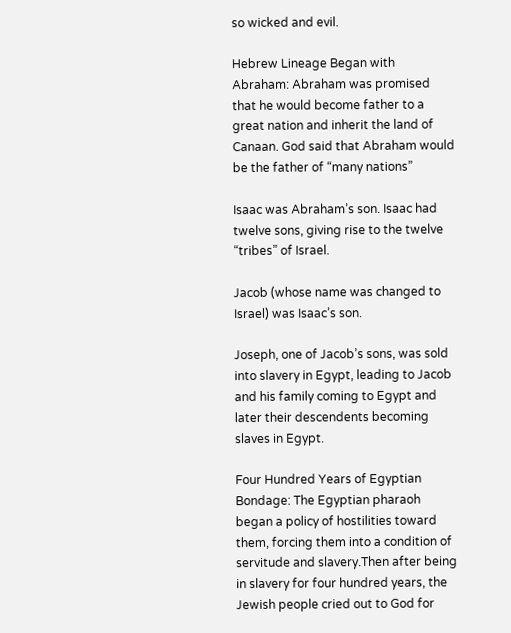so wicked and evil.

Hebrew Lineage Began with Abraham: Abraham was promised that he would become father to a great nation and inherit the land of Canaan. God said that Abraham would be the father of “many nations”

Isaac was Abraham’s son. Isaac had twelve sons, giving rise to the twelve “tribes” of Israel.

Jacob (whose name was changed to Israel) was Isaac’s son.

Joseph, one of Jacob’s sons, was sold into slavery in Egypt, leading to Jacob and his family coming to Egypt and later their descendents becoming slaves in Egypt.

Four Hundred Years of Egyptian Bondage: The Egyptian pharaoh began a policy of hostilities toward them, forcing them into a condition of servitude and slavery.Then after being in slavery for four hundred years, the Jewish people cried out to God for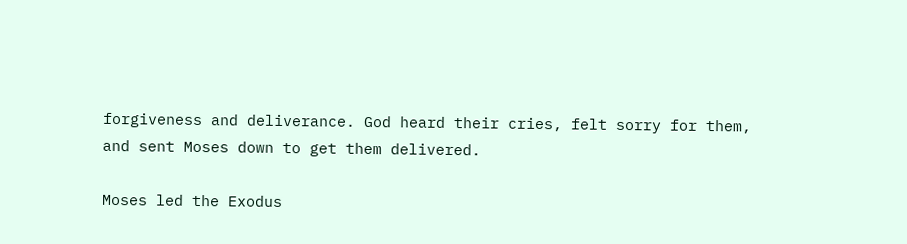forgiveness and deliverance. God heard their cries, felt sorry for them, and sent Moses down to get them delivered.

Moses led the Exodus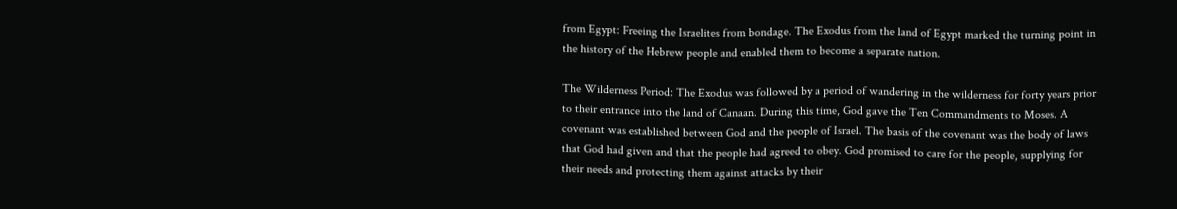from Egypt: Freeing the Israelites from bondage. The Exodus from the land of Egypt marked the turning point in the history of the Hebrew people and enabled them to become a separate nation.

The Wilderness Period: The Exodus was followed by a period of wandering in the wilderness for forty years prior to their entrance into the land of Canaan. During this time, God gave the Ten Commandments to Moses. A covenant was established between God and the people of Israel. The basis of the covenant was the body of laws that God had given and that the people had agreed to obey. God promised to care for the people, supplying for their needs and protecting them against attacks by their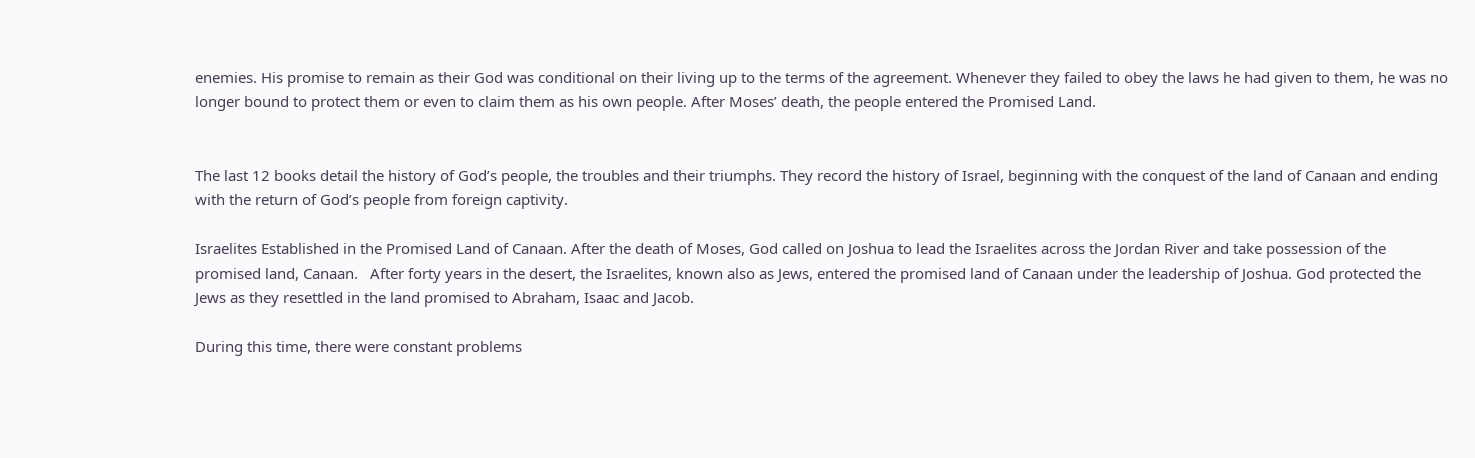enemies. His promise to remain as their God was conditional on their living up to the terms of the agreement. Whenever they failed to obey the laws he had given to them, he was no longer bound to protect them or even to claim them as his own people. After Moses’ death, the people entered the Promised Land.


The last 12 books detail the history of God’s people, the troubles and their triumphs. They record the history of Israel, beginning with the conquest of the land of Canaan and ending with the return of God’s people from foreign captivity.

Israelites Established in the Promised Land of Canaan. After the death of Moses, God called on Joshua to lead the Israelites across the Jordan River and take possession of the promised land, Canaan.   After forty years in the desert, the Israelites, known also as Jews, entered the promised land of Canaan under the leadership of Joshua. God protected the Jews as they resettled in the land promised to Abraham, Isaac and Jacob.

During this time, there were constant problems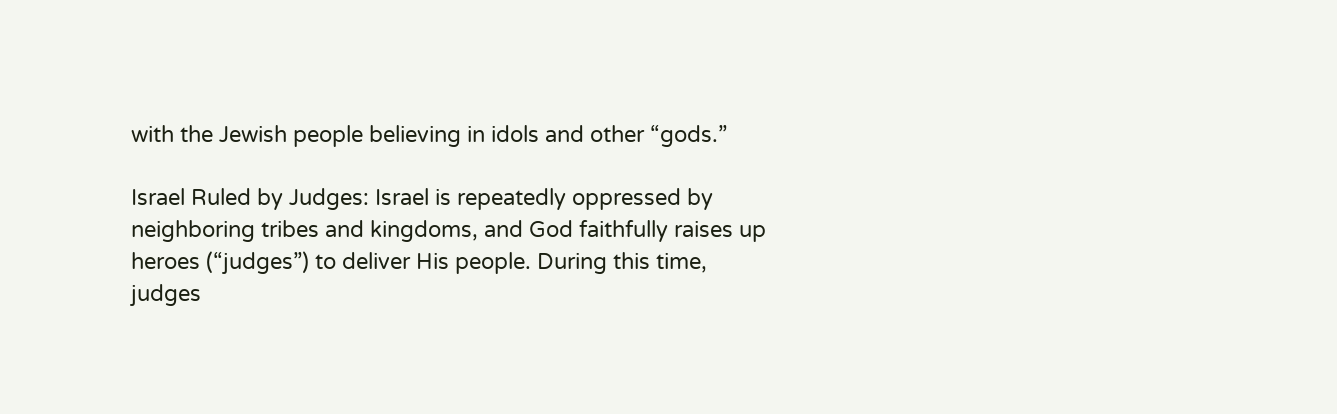with the Jewish people believing in idols and other “gods.”

Israel Ruled by Judges: Israel is repeatedly oppressed by neighboring tribes and kingdoms, and God faithfully raises up heroes (“judges”) to deliver His people. During this time, judges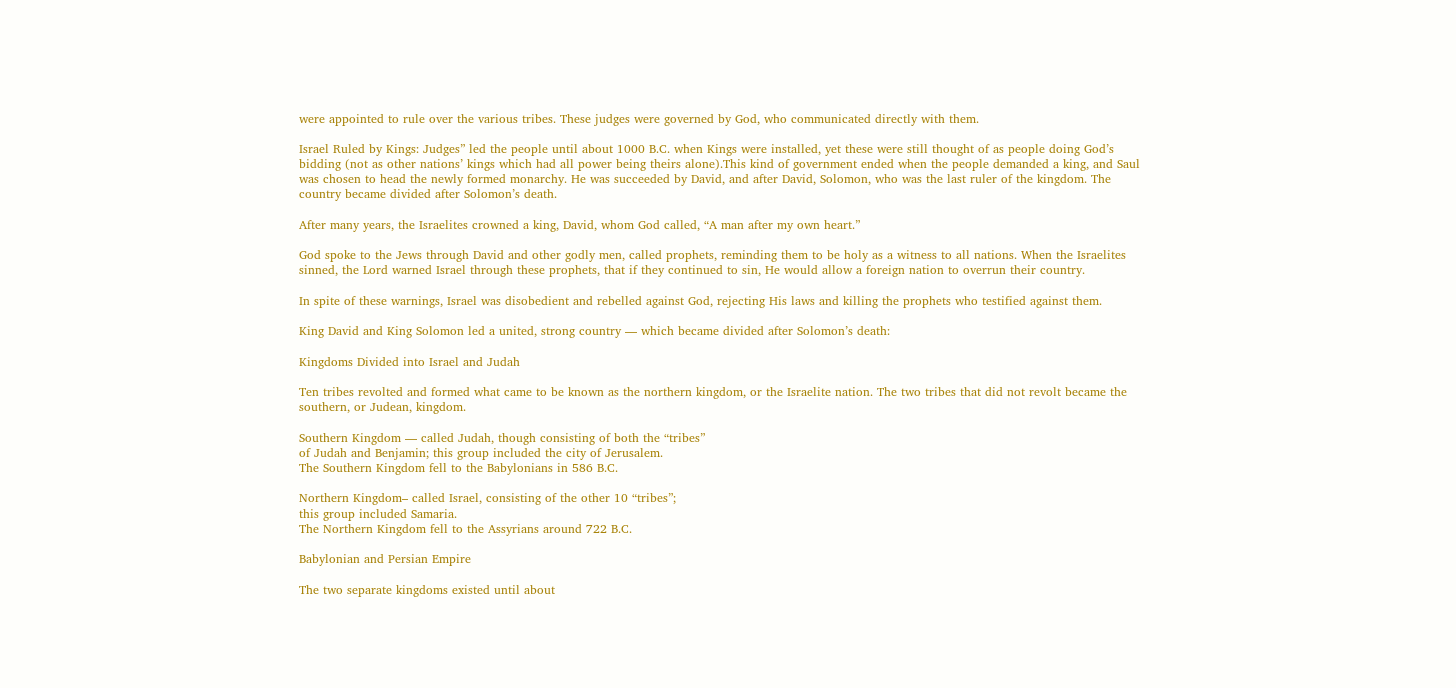were appointed to rule over the various tribes. These judges were governed by God, who communicated directly with them.

Israel Ruled by Kings: Judges” led the people until about 1000 B.C. when Kings were installed, yet these were still thought of as people doing God’s bidding (not as other nations’ kings which had all power being theirs alone).This kind of government ended when the people demanded a king, and Saul was chosen to head the newly formed monarchy. He was succeeded by David, and after David, Solomon, who was the last ruler of the kingdom. The country became divided after Solomon’s death.

After many years, the Israelites crowned a king, David, whom God called, “A man after my own heart.”

God spoke to the Jews through David and other godly men, called prophets, reminding them to be holy as a witness to all nations. When the Israelites sinned, the Lord warned Israel through these prophets, that if they continued to sin, He would allow a foreign nation to overrun their country.

In spite of these warnings, Israel was disobedient and rebelled against God, rejecting His laws and killing the prophets who testified against them.

King David and King Solomon led a united, strong country — which became divided after Solomon’s death:

Kingdoms Divided into Israel and Judah

Ten tribes revolted and formed what came to be known as the northern kingdom, or the Israelite nation. The two tribes that did not revolt became the southern, or Judean, kingdom.

Southern Kingdom — called Judah, though consisting of both the “tribes”
of Judah and Benjamin; this group included the city of Jerusalem.
The Southern Kingdom fell to the Babylonians in 586 B.C.

Northern Kingdom– called Israel, consisting of the other 10 “tribes”;
this group included Samaria.
The Northern Kingdom fell to the Assyrians around 722 B.C.

Babylonian and Persian Empire

The two separate kingdoms existed until about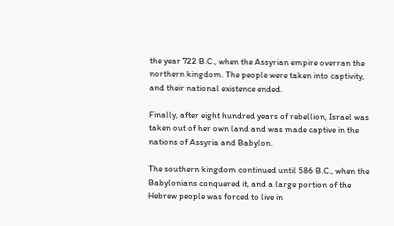the year 722 B.C., when the Assyrian empire overran the northern kingdom. The people were taken into captivity, and their national existence ended.

Finally, after eight hundred years of rebellion, Israel was taken out of her own land and was made captive in the nations of Assyria and Babylon.

The southern kingdom continued until 586 B.C., when the Babylonians conquered it, and a large portion of the Hebrew people was forced to live in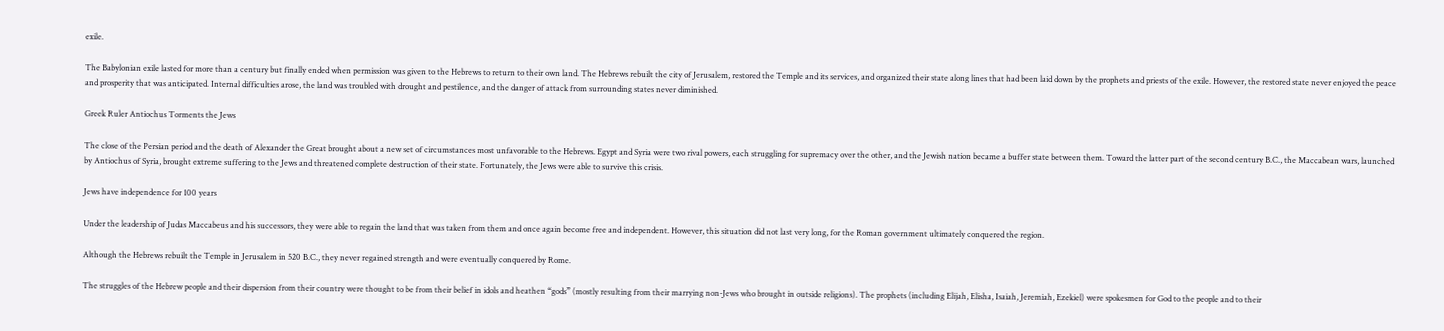exile.

The Babylonian exile lasted for more than a century but finally ended when permission was given to the Hebrews to return to their own land. The Hebrews rebuilt the city of Jerusalem, restored the Temple and its services, and organized their state along lines that had been laid down by the prophets and priests of the exile. However, the restored state never enjoyed the peace and prosperity that was anticipated. Internal difficulties arose, the land was troubled with drought and pestilence, and the danger of attack from surrounding states never diminished.

Greek Ruler Antiochus Torments the Jews

The close of the Persian period and the death of Alexander the Great brought about a new set of circumstances most unfavorable to the Hebrews. Egypt and Syria were two rival powers, each struggling for supremacy over the other, and the Jewish nation became a buffer state between them. Toward the latter part of the second century B.C., the Maccabean wars, launched by Antiochus of Syria, brought extreme suffering to the Jews and threatened complete destruction of their state. Fortunately, the Jews were able to survive this crisis.

Jews have independence for 100 years

Under the leadership of Judas Maccabeus and his successors, they were able to regain the land that was taken from them and once again become free and independent. However, this situation did not last very long, for the Roman government ultimately conquered the region.

Although the Hebrews rebuilt the Temple in Jerusalem in 520 B.C., they never regained strength and were eventually conquered by Rome.

The struggles of the Hebrew people and their dispersion from their country were thought to be from their belief in idols and heathen “gods” (mostly resulting from their marrying non-Jews who brought in outside religions). The prophets (including Elijah, Elisha, Isaiah, Jeremiah, Ezekiel) were spokesmen for God to the people and to their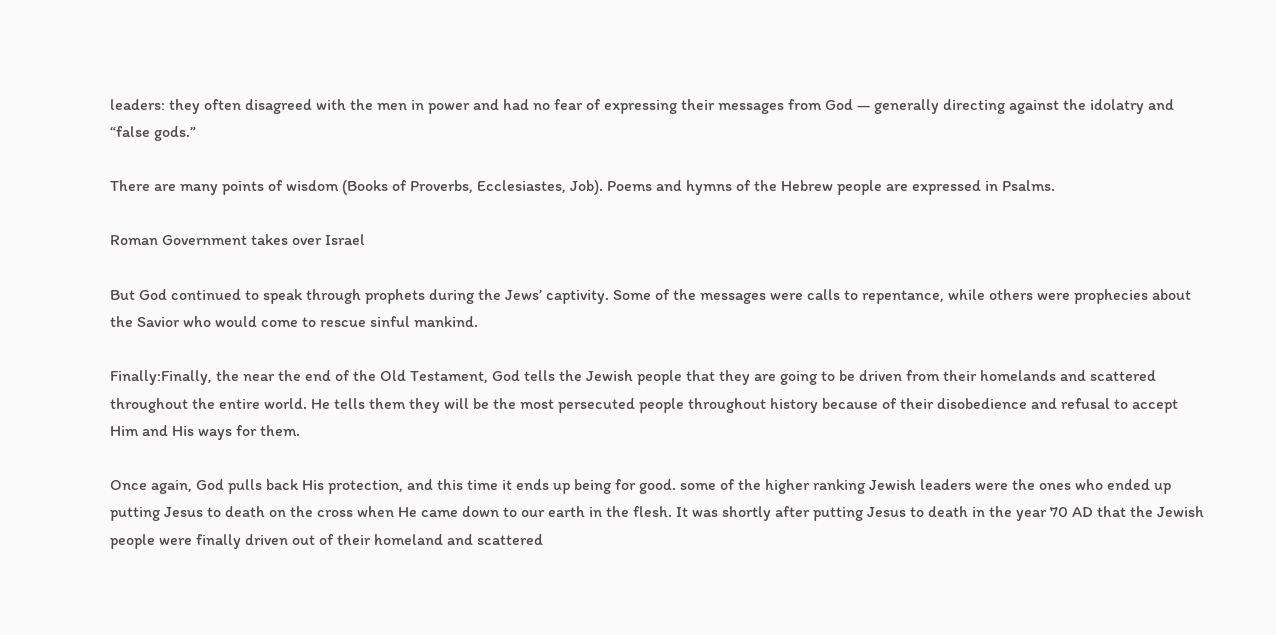leaders: they often disagreed with the men in power and had no fear of expressing their messages from God — generally directing against the idolatry and “false gods.”

There are many points of wisdom (Books of Proverbs, Ecclesiastes, Job). Poems and hymns of the Hebrew people are expressed in Psalms.

Roman Government takes over Israel

But God continued to speak through prophets during the Jews’ captivity. Some of the messages were calls to repentance, while others were prophecies about the Savior who would come to rescue sinful mankind.

Finally:Finally, the near the end of the Old Testament, God tells the Jewish people that they are going to be driven from their homelands and scattered throughout the entire world. He tells them they will be the most persecuted people throughout history because of their disobedience and refusal to accept Him and His ways for them.

Once again, God pulls back His protection, and this time it ends up being for good. some of the higher ranking Jewish leaders were the ones who ended up putting Jesus to death on the cross when He came down to our earth in the flesh. It was shortly after putting Jesus to death in the year 70 AD that the Jewish people were finally driven out of their homeland and scattered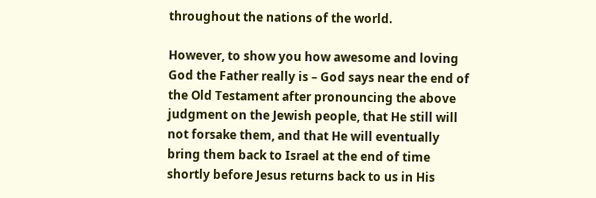throughout the nations of the world.

However, to show you how awesome and loving God the Father really is – God says near the end of the Old Testament after pronouncing the above judgment on the Jewish people, that He still will not forsake them, and that He will eventually bring them back to Israel at the end of time shortly before Jesus returns back to us in His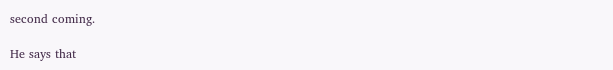second coming.

He says that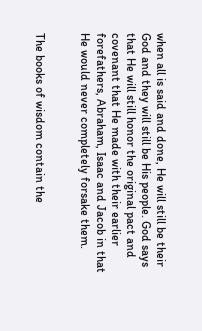when all is said and done, He will still be their God and they will still be His people. God says that He will still honor the original pact and covenant that He made with their earlier forefathers, Abraham, Isaac and Jacob in that He would never completely forsake them.


The books of wisdom contain the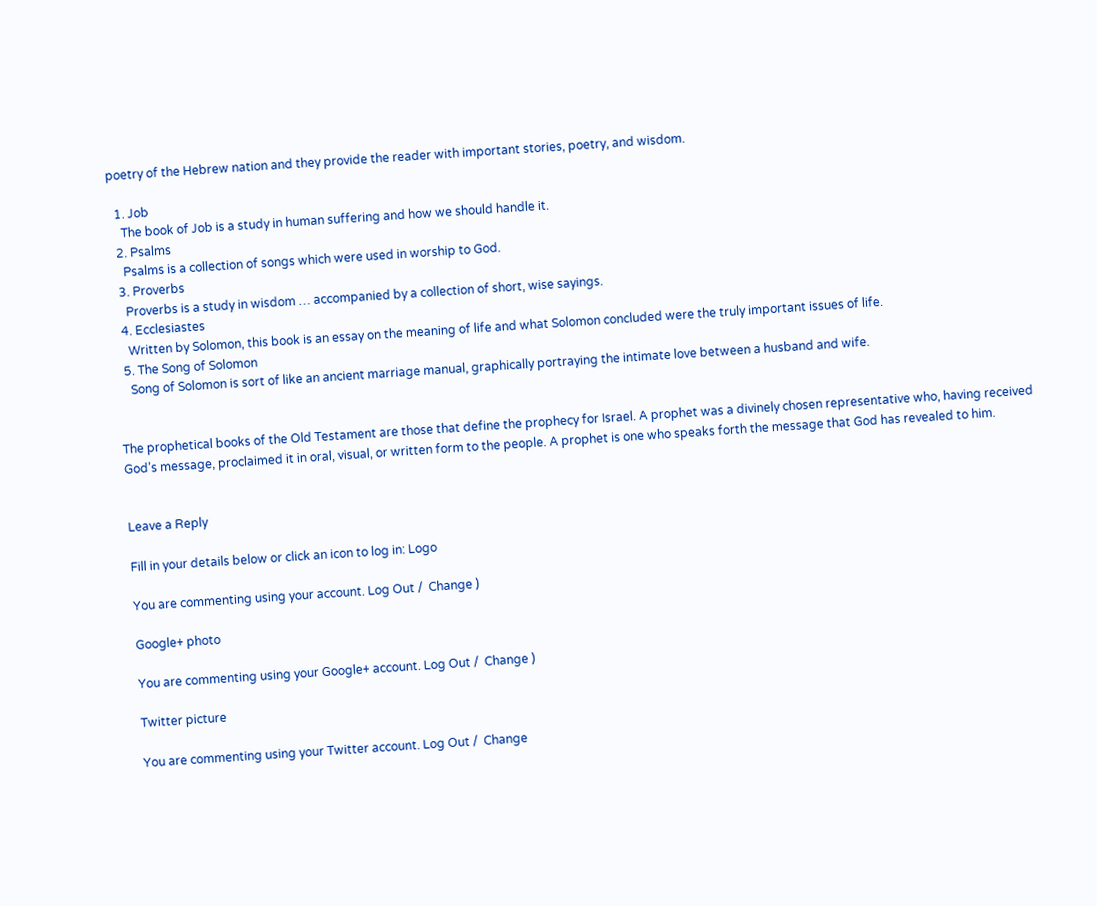poetry of the Hebrew nation and they provide the reader with important stories, poetry, and wisdom.

  1. Job
    The book of Job is a study in human suffering and how we should handle it.
  2. Psalms
    Psalms is a collection of songs which were used in worship to God.
  3. Proverbs
    Proverbs is a study in wisdom … accompanied by a collection of short, wise sayings.
  4. Ecclesiastes
    Written by Solomon, this book is an essay on the meaning of life and what Solomon concluded were the truly important issues of life.
  5. The Song of Solomon
    Song of Solomon is sort of like an ancient marriage manual, graphically portraying the intimate love between a husband and wife.


The prophetical books of the Old Testament are those that define the prophecy for Israel. A prophet was a divinely chosen representative who, having received God’s message, proclaimed it in oral, visual, or written form to the people. A prophet is one who speaks forth the message that God has revealed to him.


Leave a Reply

Fill in your details below or click an icon to log in: Logo

You are commenting using your account. Log Out /  Change )

Google+ photo

You are commenting using your Google+ account. Log Out /  Change )

Twitter picture

You are commenting using your Twitter account. Log Out /  Change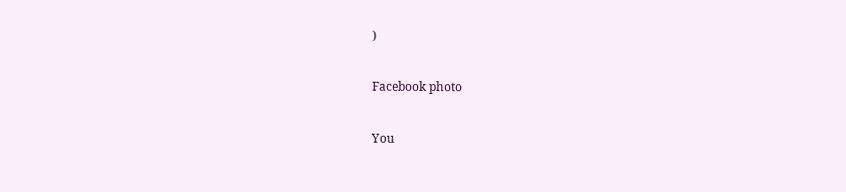)

Facebook photo

You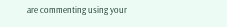are commenting using your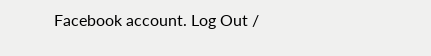Facebook account. Log Out /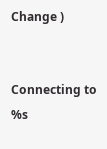Change )


Connecting to %s